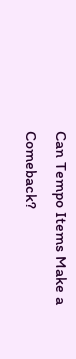Can Tempo Items Make a Comeback?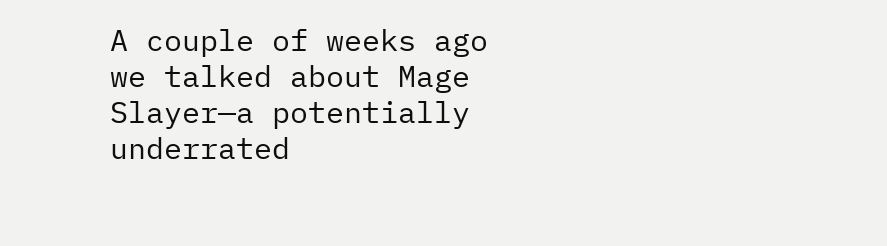A couple of weeks ago we talked about Mage Slayer—a potentially underrated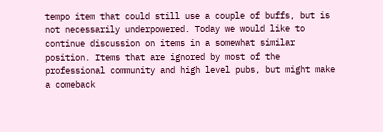tempo item that could still use a couple of buffs, but is not necessarily underpowered. Today we would like to continue discussion on items in a somewhat similar position. Items that are ignored by most of the professional community and high level pubs, but might make a comeback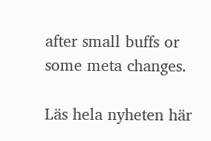after small buffs or some meta changes.

Läs hela nyheten här